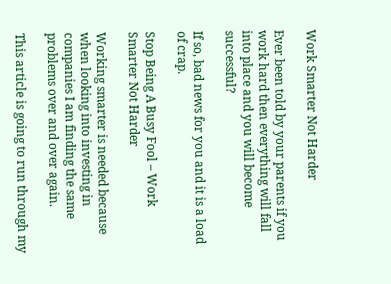Work Smarter Not Harder

Ever been told by your parents if you work hard then everything will fall into place and you will become successful?

If so, bad news for you and it is a load of crap.

Stop Being A Busy Fool – Work Smarter Not Harder

Working smarter is needed because when looking into investing in companies I am finding the same problems over and over again.

This article is going to run through my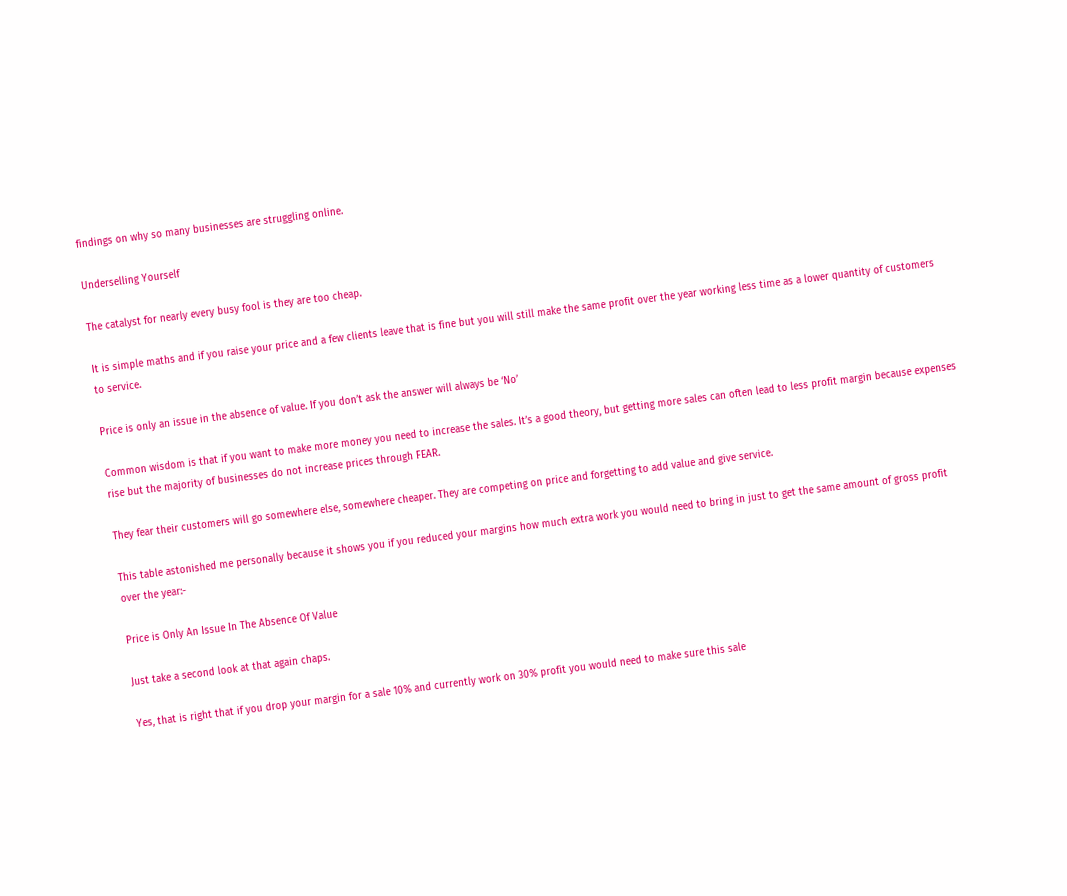findings on why so many businesses are struggling online.

Underselling Yourself

The catalyst for nearly every busy fool is they are too cheap.

It is simple maths and if you raise your price and a few clients leave that is fine but you will still make the same profit over the year working less time as a lower quantity of customers to service.

Price is only an issue in the absence of value. If you don’t ask the answer will always be ‘No’

Common wisdom is that if you want to make more money you need to increase the sales. It’s a good theory, but getting more sales can often lead to less profit margin because expenses rise but the majority of businesses do not increase prices through FEAR.

They fear their customers will go somewhere else, somewhere cheaper. They are competing on price and forgetting to add value and give service.

This table astonished me personally because it shows you if you reduced your margins how much extra work you would need to bring in just to get the same amount of gross profit over the year:-

Price is Only An Issue In The Absence Of Value

Just take a second look at that again chaps.

Yes, that is right that if you drop your margin for a sale 10% and currently work on 30% profit you would need to make sure this sale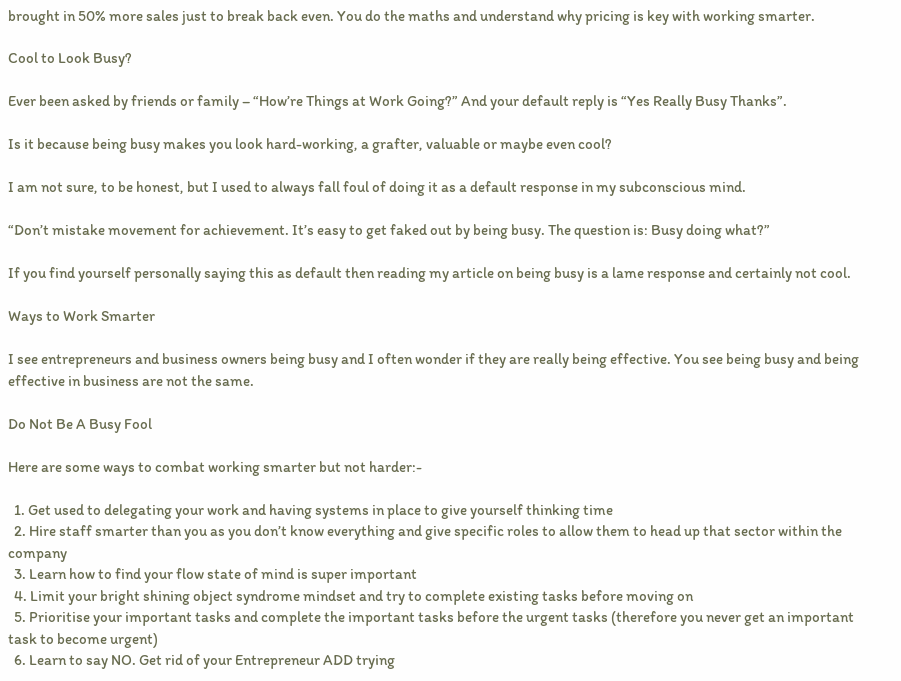brought in 50% more sales just to break back even. You do the maths and understand why pricing is key with working smarter.

Cool to Look Busy?

Ever been asked by friends or family – “How’re Things at Work Going?” And your default reply is “Yes Really Busy Thanks”.

Is it because being busy makes you look hard-working, a grafter, valuable or maybe even cool?

I am not sure, to be honest, but I used to always fall foul of doing it as a default response in my subconscious mind.

“Don’t mistake movement for achievement. It’s easy to get faked out by being busy. The question is: Busy doing what?”

If you find yourself personally saying this as default then reading my article on being busy is a lame response and certainly not cool.

Ways to Work Smarter

I see entrepreneurs and business owners being busy and I often wonder if they are really being effective. You see being busy and being effective in business are not the same.

Do Not Be A Busy Fool

Here are some ways to combat working smarter but not harder:-

  1. Get used to delegating your work and having systems in place to give yourself thinking time
  2. Hire staff smarter than you as you don’t know everything and give specific roles to allow them to head up that sector within the company
  3. Learn how to find your flow state of mind is super important
  4. Limit your bright shining object syndrome mindset and try to complete existing tasks before moving on
  5. Prioritise your important tasks and complete the important tasks before the urgent tasks (therefore you never get an important task to become urgent)
  6. Learn to say NO. Get rid of your Entrepreneur ADD trying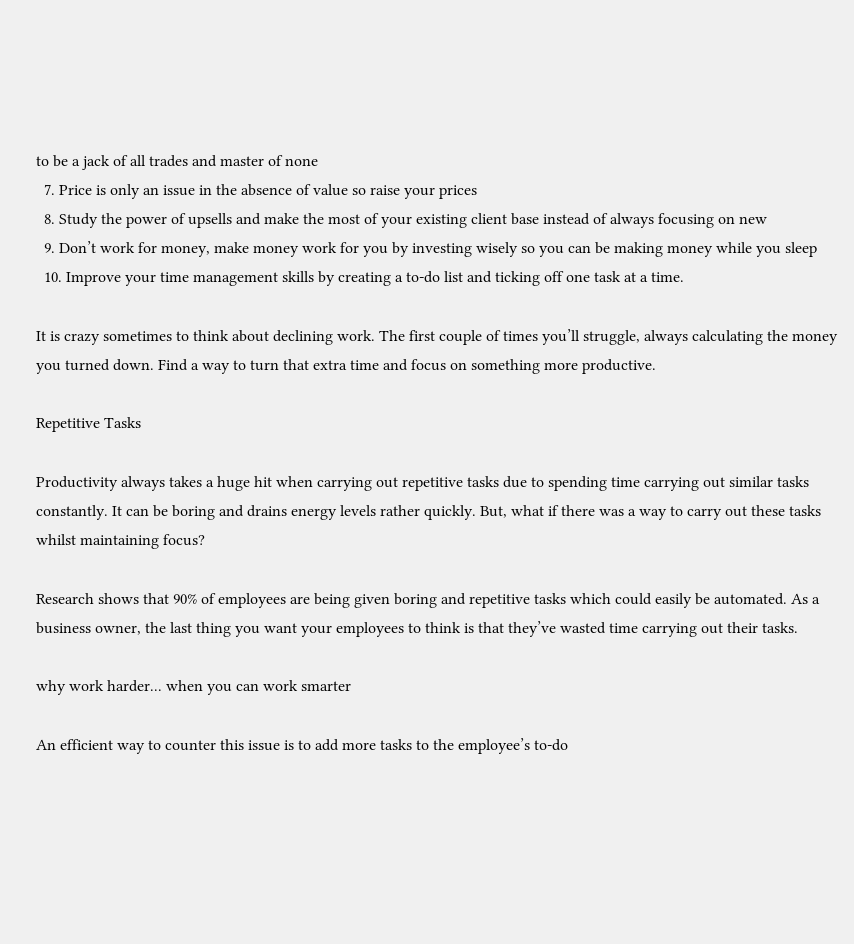to be a jack of all trades and master of none
  7. Price is only an issue in the absence of value so raise your prices
  8. Study the power of upsells and make the most of your existing client base instead of always focusing on new
  9. Don’t work for money, make money work for you by investing wisely so you can be making money while you sleep
  10. Improve your time management skills by creating a to-do list and ticking off one task at a time.

It is crazy sometimes to think about declining work. The first couple of times you’ll struggle, always calculating the money you turned down. Find a way to turn that extra time and focus on something more productive.

Repetitive Tasks

Productivity always takes a huge hit when carrying out repetitive tasks due to spending time carrying out similar tasks constantly. It can be boring and drains energy levels rather quickly. But, what if there was a way to carry out these tasks whilst maintaining focus?

Research shows that 90% of employees are being given boring and repetitive tasks which could easily be automated. As a business owner, the last thing you want your employees to think is that they’ve wasted time carrying out their tasks.

why work harder... when you can work smarter

An efficient way to counter this issue is to add more tasks to the employee’s to-do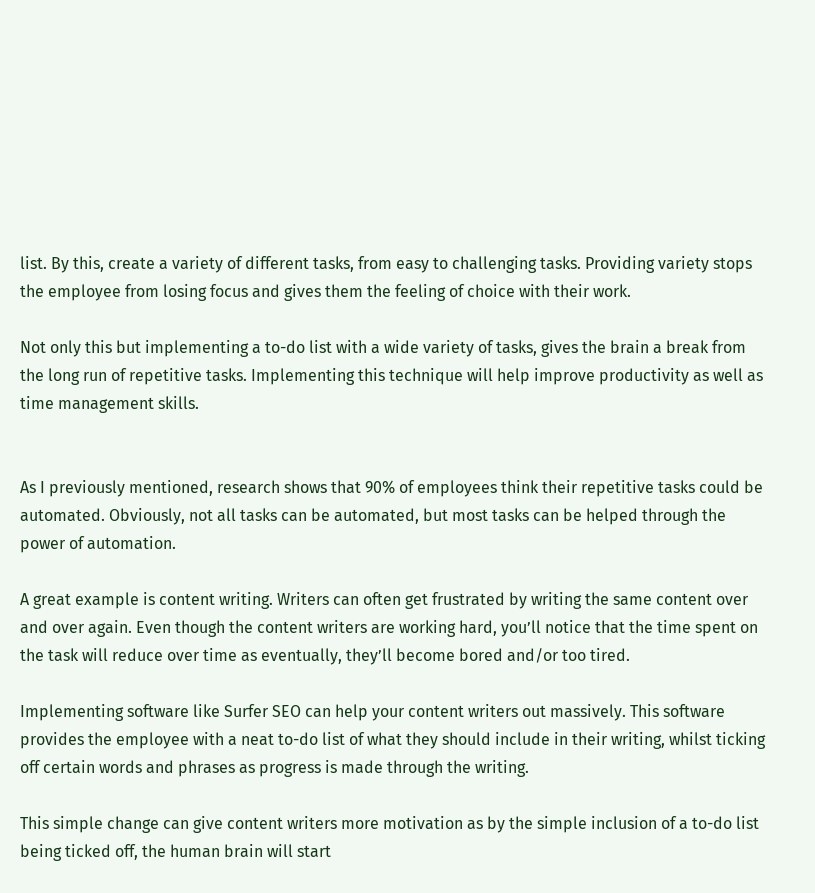list. By this, create a variety of different tasks, from easy to challenging tasks. Providing variety stops the employee from losing focus and gives them the feeling of choice with their work.

Not only this but implementing a to-do list with a wide variety of tasks, gives the brain a break from the long run of repetitive tasks. Implementing this technique will help improve productivity as well as time management skills.


As I previously mentioned, research shows that 90% of employees think their repetitive tasks could be automated. Obviously, not all tasks can be automated, but most tasks can be helped through the power of automation.

A great example is content writing. Writers can often get frustrated by writing the same content over and over again. Even though the content writers are working hard, you’ll notice that the time spent on the task will reduce over time as eventually, they’ll become bored and/or too tired.

Implementing software like Surfer SEO can help your content writers out massively. This software provides the employee with a neat to-do list of what they should include in their writing, whilst ticking off certain words and phrases as progress is made through the writing.

This simple change can give content writers more motivation as by the simple inclusion of a to-do list being ticked off, the human brain will start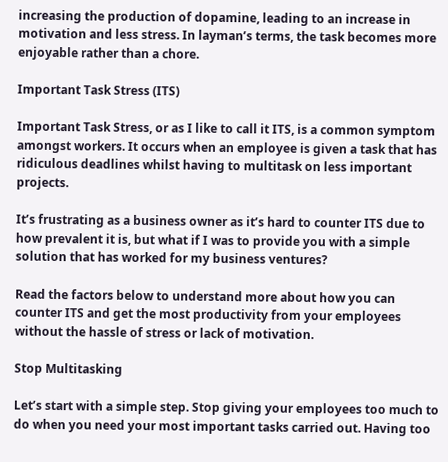increasing the production of dopamine, leading to an increase in motivation and less stress. In layman’s terms, the task becomes more enjoyable rather than a chore.

Important Task Stress (ITS)

Important Task Stress, or as I like to call it ITS, is a common symptom amongst workers. It occurs when an employee is given a task that has ridiculous deadlines whilst having to multitask on less important projects.

It’s frustrating as a business owner as it’s hard to counter ITS due to how prevalent it is, but what if I was to provide you with a simple solution that has worked for my business ventures?

Read the factors below to understand more about how you can counter ITS and get the most productivity from your employees without the hassle of stress or lack of motivation.

Stop Multitasking

Let’s start with a simple step. Stop giving your employees too much to do when you need your most important tasks carried out. Having too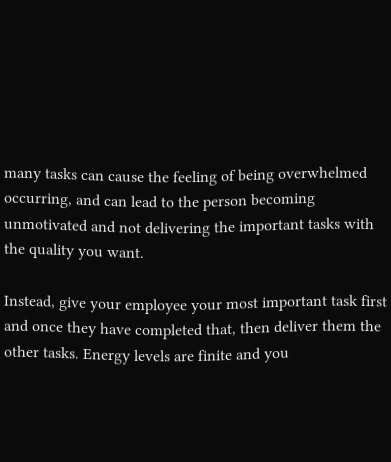many tasks can cause the feeling of being overwhelmed occurring, and can lead to the person becoming unmotivated and not delivering the important tasks with the quality you want.

Instead, give your employee your most important task first and once they have completed that, then deliver them the other tasks. Energy levels are finite and you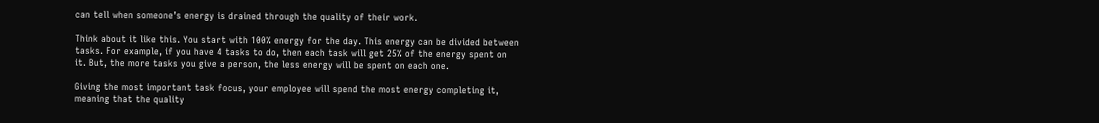can tell when someone’s energy is drained through the quality of their work.

Think about it like this. You start with 100% energy for the day. This energy can be divided between tasks. For example, if you have 4 tasks to do, then each task will get 25% of the energy spent on it. But, the more tasks you give a person, the less energy will be spent on each one.

Giving the most important task focus, your employee will spend the most energy completing it, meaning that the quality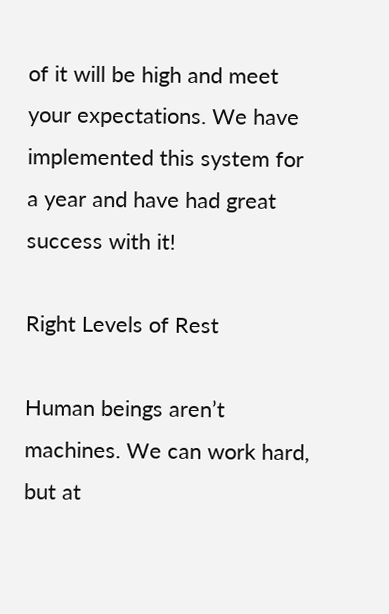of it will be high and meet your expectations. We have implemented this system for a year and have had great success with it!

Right Levels of Rest

Human beings aren’t machines. We can work hard, but at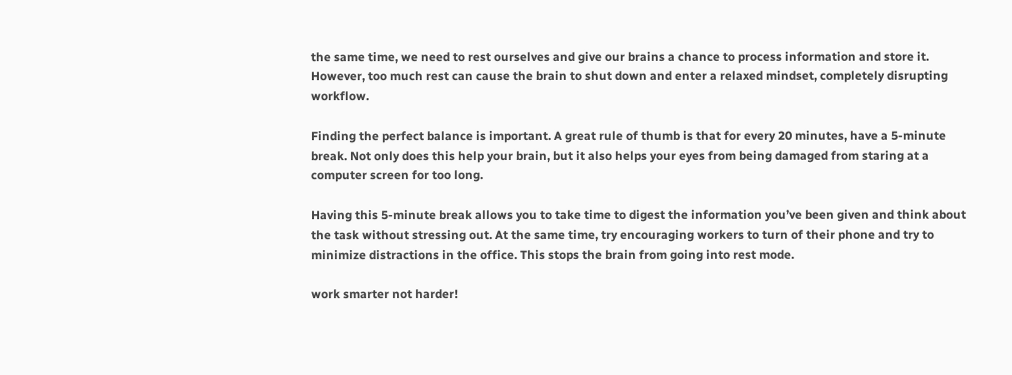the same time, we need to rest ourselves and give our brains a chance to process information and store it. However, too much rest can cause the brain to shut down and enter a relaxed mindset, completely disrupting workflow.

Finding the perfect balance is important. A great rule of thumb is that for every 20 minutes, have a 5-minute break. Not only does this help your brain, but it also helps your eyes from being damaged from staring at a computer screen for too long.

Having this 5-minute break allows you to take time to digest the information you’ve been given and think about the task without stressing out. At the same time, try encouraging workers to turn of their phone and try to minimize distractions in the office. This stops the brain from going into rest mode.

work smarter not harder!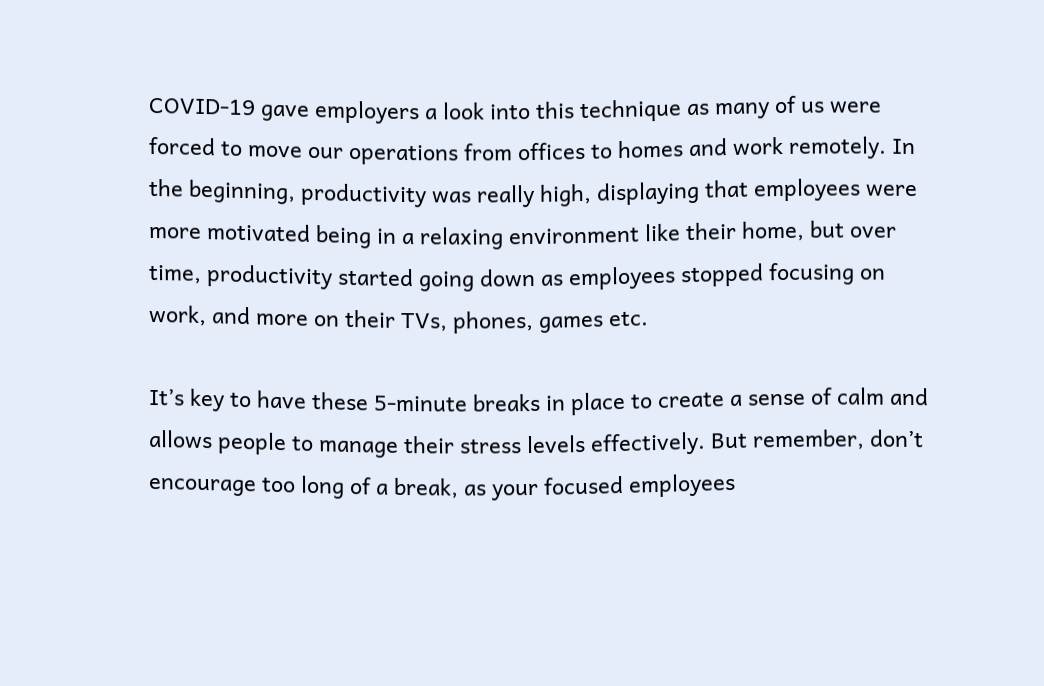COVID-19 gave employers a look into this technique as many of us were forced to move our operations from offices to homes and work remotely. In the beginning, productivity was really high, displaying that employees were more motivated being in a relaxing environment like their home, but over time, productivity started going down as employees stopped focusing on work, and more on their TVs, phones, games etc.

It’s key to have these 5-minute breaks in place to create a sense of calm and allows people to manage their stress levels effectively. But remember, don’t encourage too long of a break, as your focused employees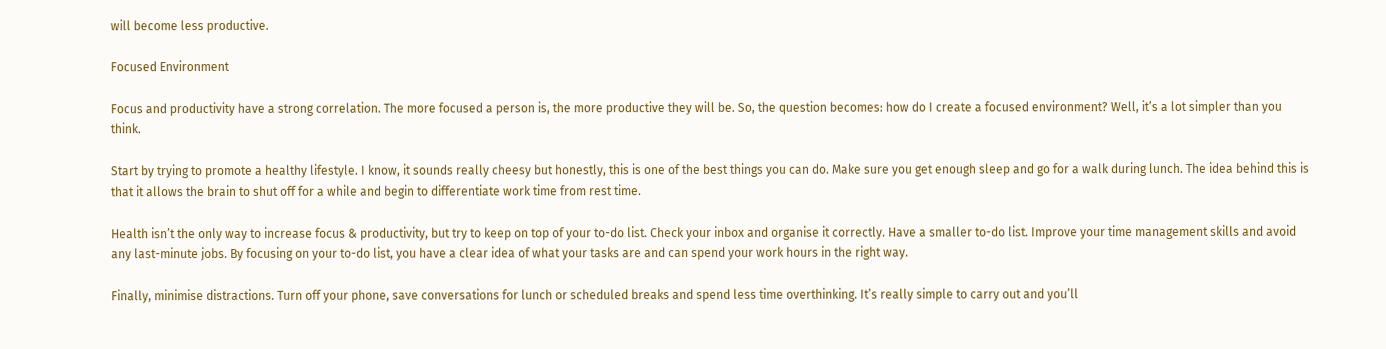will become less productive.

Focused Environment

Focus and productivity have a strong correlation. The more focused a person is, the more productive they will be. So, the question becomes: how do I create a focused environment? Well, it’s a lot simpler than you think.

Start by trying to promote a healthy lifestyle. I know, it sounds really cheesy but honestly, this is one of the best things you can do. Make sure you get enough sleep and go for a walk during lunch. The idea behind this is that it allows the brain to shut off for a while and begin to differentiate work time from rest time.

Health isn’t the only way to increase focus & productivity, but try to keep on top of your to-do list. Check your inbox and organise it correctly. Have a smaller to-do list. Improve your time management skills and avoid any last-minute jobs. By focusing on your to-do list, you have a clear idea of what your tasks are and can spend your work hours in the right way.

Finally, minimise distractions. Turn off your phone, save conversations for lunch or scheduled breaks and spend less time overthinking. It’s really simple to carry out and you’ll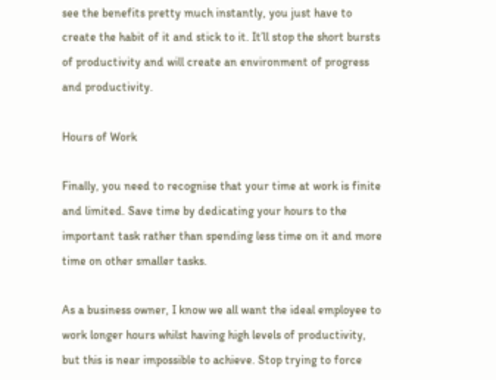see the benefits pretty much instantly, you just have to create the habit of it and stick to it. It’ll stop the short bursts of productivity and will create an environment of progress and productivity.

Hours of Work

Finally, you need to recognise that your time at work is finite and limited. Save time by dedicating your hours to the important task rather than spending less time on it and more time on other smaller tasks.

As a business owner, I know we all want the ideal employee to work longer hours whilst having high levels of productivity, but this is near impossible to achieve. Stop trying to force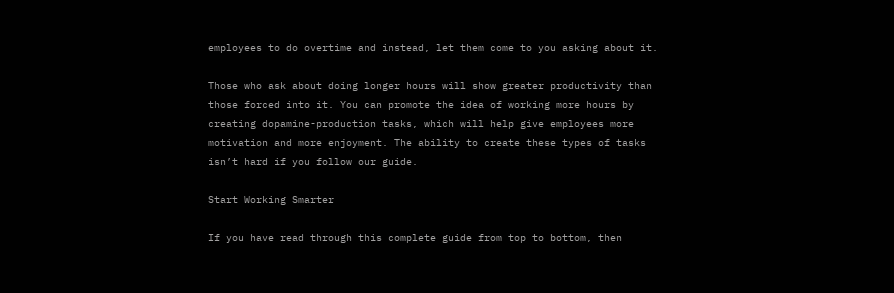employees to do overtime and instead, let them come to you asking about it.

Those who ask about doing longer hours will show greater productivity than those forced into it. You can promote the idea of working more hours by creating dopamine-production tasks, which will help give employees more motivation and more enjoyment. The ability to create these types of tasks isn’t hard if you follow our guide.

Start Working Smarter

If you have read through this complete guide from top to bottom, then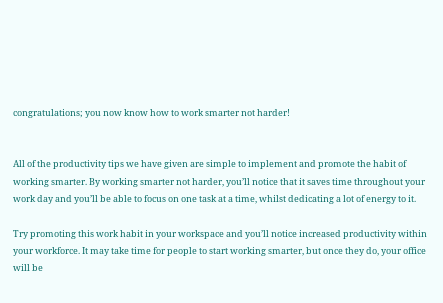congratulations; you now know how to work smarter not harder!


All of the productivity tips we have given are simple to implement and promote the habit of working smarter. By working smarter not harder, you’ll notice that it saves time throughout your work day and you’ll be able to focus on one task at a time, whilst dedicating a lot of energy to it.

Try promoting this work habit in your workspace and you’ll notice increased productivity within your workforce. It may take time for people to start working smarter, but once they do, your office will be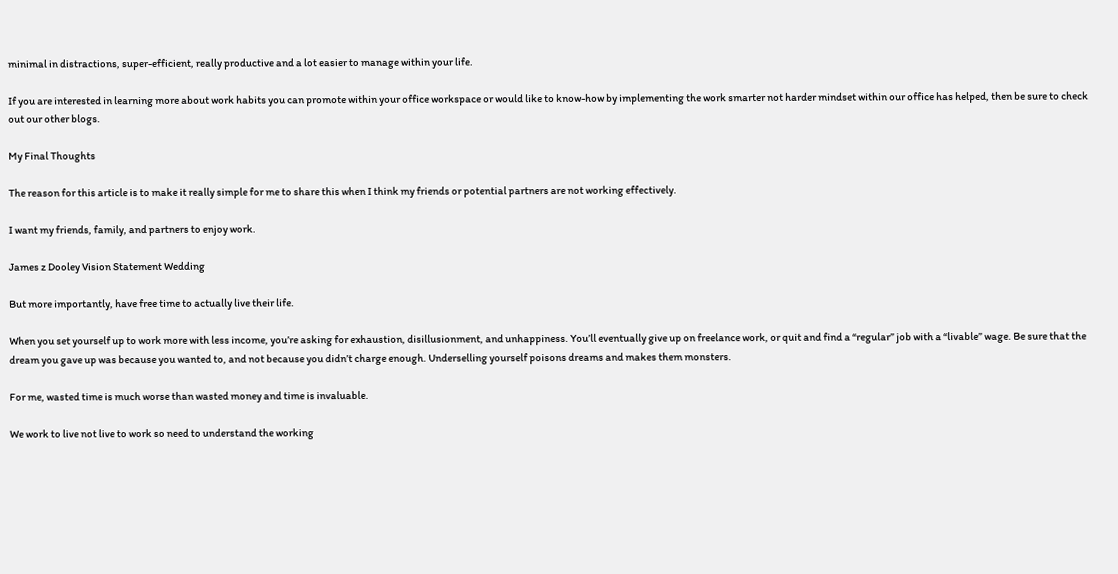minimal in distractions, super-efficient, really productive and a lot easier to manage within your life.

If you are interested in learning more about work habits you can promote within your office workspace or would like to know-how by implementing the work smarter not harder mindset within our office has helped, then be sure to check out our other blogs.

My Final Thoughts

The reason for this article is to make it really simple for me to share this when I think my friends or potential partners are not working effectively.

I want my friends, family, and partners to enjoy work.

James z Dooley Vision Statement Wedding

But more importantly, have free time to actually live their life.

When you set yourself up to work more with less income, you’re asking for exhaustion, disillusionment, and unhappiness. You’ll eventually give up on freelance work, or quit and find a “regular” job with a “livable” wage. Be sure that the dream you gave up was because you wanted to, and not because you didn’t charge enough. Underselling yourself poisons dreams and makes them monsters.

For me, wasted time is much worse than wasted money and time is invaluable.

We work to live not live to work so need to understand the working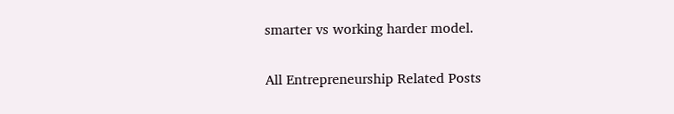smarter vs working harder model.

All Entrepreneurship Related Posts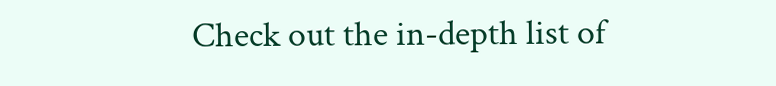Check out the in-depth list of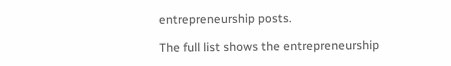entrepreneurship posts.

The full list shows the entrepreneurship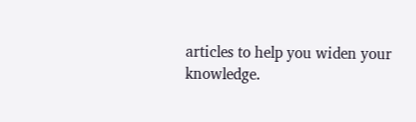articles to help you widen your knowledge.